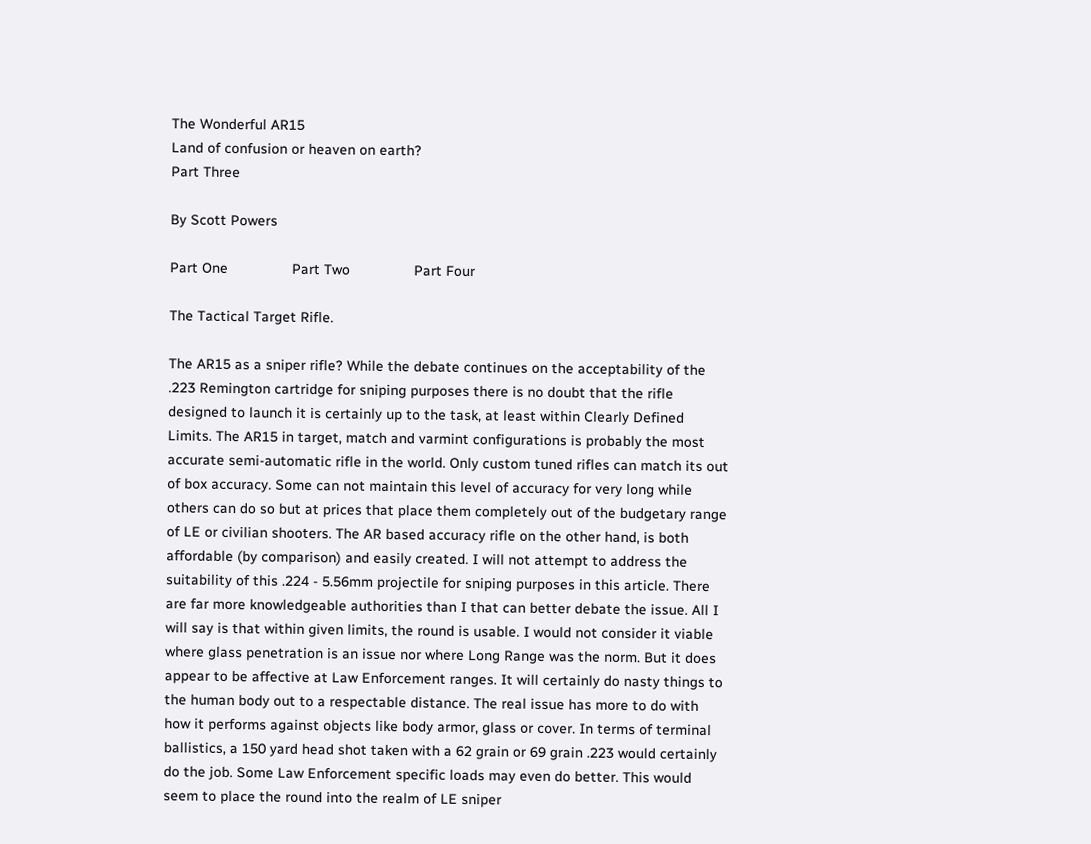The Wonderful AR15
Land of confusion or heaven on earth?
Part Three

By Scott Powers

Part One                Part Two                Part Four

The Tactical Target Rifle.

The AR15 as a sniper rifle? While the debate continues on the acceptability of the .223 Remington cartridge for sniping purposes there is no doubt that the rifle designed to launch it is certainly up to the task, at least within Clearly Defined Limits. The AR15 in target, match and varmint configurations is probably the most accurate semi-automatic rifle in the world. Only custom tuned rifles can match its out of box accuracy. Some can not maintain this level of accuracy for very long while others can do so but at prices that place them completely out of the budgetary range of LE or civilian shooters. The AR based accuracy rifle on the other hand, is both affordable (by comparison) and easily created. I will not attempt to address the suitability of this .224 - 5.56mm projectile for sniping purposes in this article. There are far more knowledgeable authorities than I that can better debate the issue. All I will say is that within given limits, the round is usable. I would not consider it viable where glass penetration is an issue nor where Long Range was the norm. But it does appear to be affective at Law Enforcement ranges. It will certainly do nasty things to the human body out to a respectable distance. The real issue has more to do with how it performs against objects like body armor, glass or cover. In terms of terminal ballistics, a 150 yard head shot taken with a 62 grain or 69 grain .223 would certainly do the job. Some Law Enforcement specific loads may even do better. This would seem to place the round into the realm of LE sniper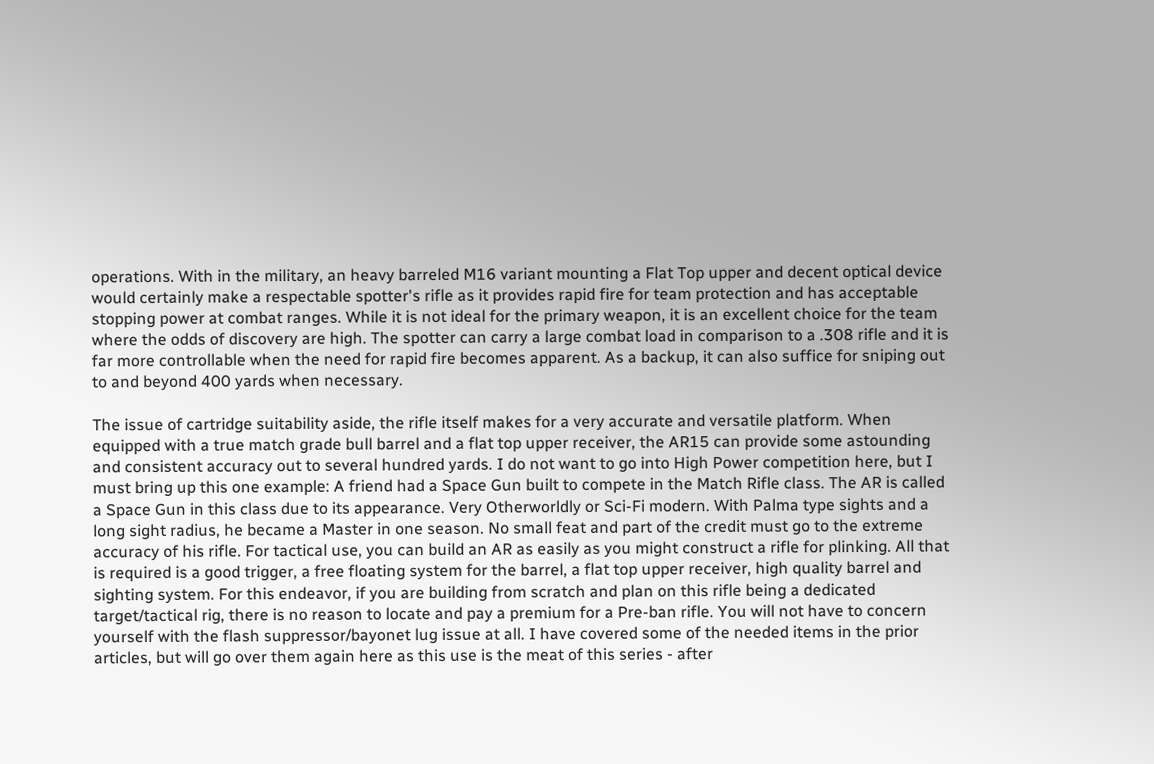operations. With in the military, an heavy barreled M16 variant mounting a Flat Top upper and decent optical device would certainly make a respectable spotter's rifle as it provides rapid fire for team protection and has acceptable stopping power at combat ranges. While it is not ideal for the primary weapon, it is an excellent choice for the team where the odds of discovery are high. The spotter can carry a large combat load in comparison to a .308 rifle and it is far more controllable when the need for rapid fire becomes apparent. As a backup, it can also suffice for sniping out to and beyond 400 yards when necessary.

The issue of cartridge suitability aside, the rifle itself makes for a very accurate and versatile platform. When equipped with a true match grade bull barrel and a flat top upper receiver, the AR15 can provide some astounding and consistent accuracy out to several hundred yards. I do not want to go into High Power competition here, but I must bring up this one example: A friend had a Space Gun built to compete in the Match Rifle class. The AR is called a Space Gun in this class due to its appearance. Very Otherworldly or Sci-Fi modern. With Palma type sights and a long sight radius, he became a Master in one season. No small feat and part of the credit must go to the extreme accuracy of his rifle. For tactical use, you can build an AR as easily as you might construct a rifle for plinking. All that is required is a good trigger, a free floating system for the barrel, a flat top upper receiver, high quality barrel and sighting system. For this endeavor, if you are building from scratch and plan on this rifle being a dedicated target/tactical rig, there is no reason to locate and pay a premium for a Pre-ban rifle. You will not have to concern yourself with the flash suppressor/bayonet lug issue at all. I have covered some of the needed items in the prior articles, but will go over them again here as this use is the meat of this series - after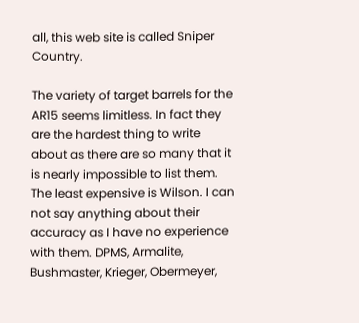all, this web site is called Sniper Country.

The variety of target barrels for the AR15 seems limitless. In fact they are the hardest thing to write about as there are so many that it is nearly impossible to list them. The least expensive is Wilson. I can not say anything about their accuracy as I have no experience with them. DPMS, Armalite, Bushmaster, Krieger, Obermeyer,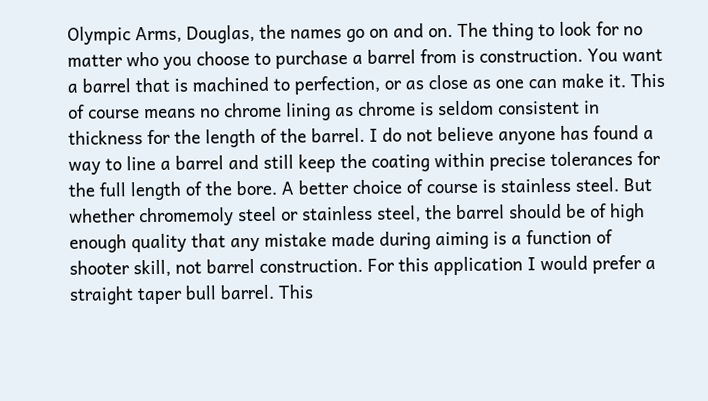Olympic Arms, Douglas, the names go on and on. The thing to look for no matter who you choose to purchase a barrel from is construction. You want a barrel that is machined to perfection, or as close as one can make it. This of course means no chrome lining as chrome is seldom consistent in thickness for the length of the barrel. I do not believe anyone has found a way to line a barrel and still keep the coating within precise tolerances for the full length of the bore. A better choice of course is stainless steel. But whether chromemoly steel or stainless steel, the barrel should be of high enough quality that any mistake made during aiming is a function of shooter skill, not barrel construction. For this application I would prefer a straight taper bull barrel. This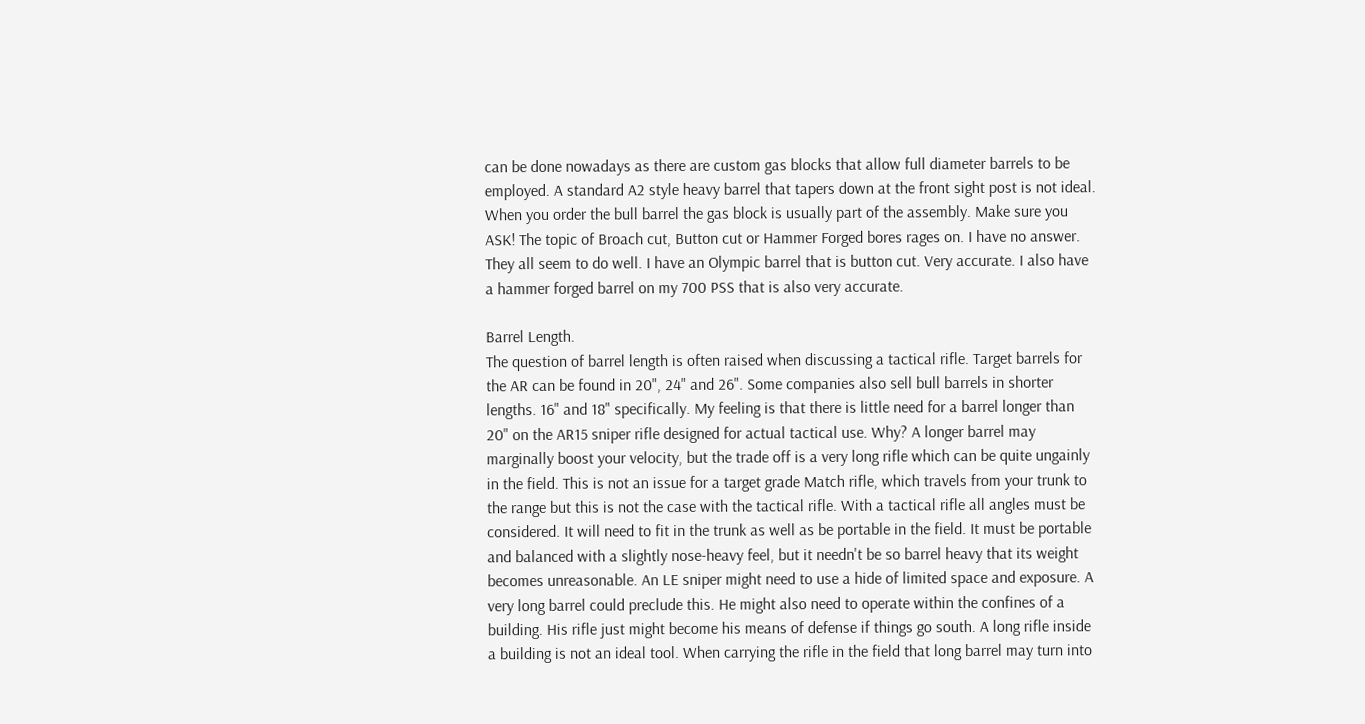can be done nowadays as there are custom gas blocks that allow full diameter barrels to be employed. A standard A2 style heavy barrel that tapers down at the front sight post is not ideal. When you order the bull barrel the gas block is usually part of the assembly. Make sure you ASK! The topic of Broach cut, Button cut or Hammer Forged bores rages on. I have no answer. They all seem to do well. I have an Olympic barrel that is button cut. Very accurate. I also have a hammer forged barrel on my 700 PSS that is also very accurate.

Barrel Length.
The question of barrel length is often raised when discussing a tactical rifle. Target barrels for the AR can be found in 20", 24" and 26". Some companies also sell bull barrels in shorter lengths. 16" and 18" specifically. My feeling is that there is little need for a barrel longer than 20" on the AR15 sniper rifle designed for actual tactical use. Why? A longer barrel may marginally boost your velocity, but the trade off is a very long rifle which can be quite ungainly in the field. This is not an issue for a target grade Match rifle, which travels from your trunk to the range but this is not the case with the tactical rifle. With a tactical rifle all angles must be considered. It will need to fit in the trunk as well as be portable in the field. It must be portable and balanced with a slightly nose-heavy feel, but it needn't be so barrel heavy that its weight becomes unreasonable. An LE sniper might need to use a hide of limited space and exposure. A very long barrel could preclude this. He might also need to operate within the confines of a building. His rifle just might become his means of defense if things go south. A long rifle inside a building is not an ideal tool. When carrying the rifle in the field that long barrel may turn into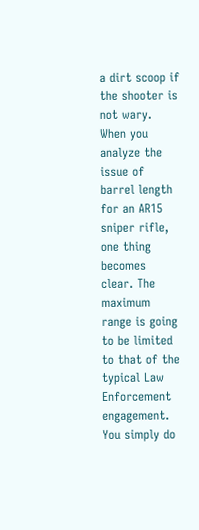a dirt scoop if the shooter is not wary. When you analyze the issue of barrel length for an AR15 sniper rifle, one thing becomes clear. The maximum range is going to be limited to that of the typical Law Enforcement engagement. You simply do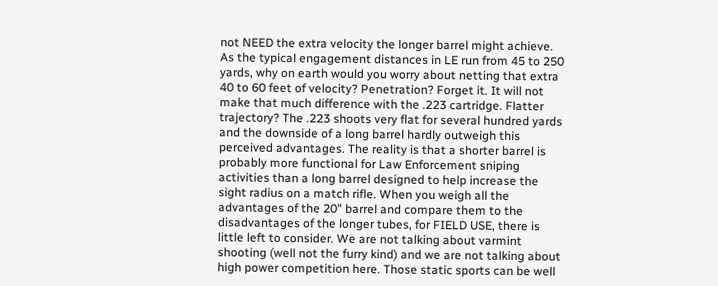not NEED the extra velocity the longer barrel might achieve. As the typical engagement distances in LE run from 45 to 250 yards, why on earth would you worry about netting that extra 40 to 60 feet of velocity? Penetration? Forget it. It will not make that much difference with the .223 cartridge. Flatter trajectory? The .223 shoots very flat for several hundred yards and the downside of a long barrel hardly outweigh this perceived advantages. The reality is that a shorter barrel is probably more functional for Law Enforcement sniping activities than a long barrel designed to help increase the sight radius on a match rifle. When you weigh all the advantages of the 20" barrel and compare them to the disadvantages of the longer tubes, for FIELD USE, there is little left to consider. We are not talking about varmint shooting (well not the furry kind) and we are not talking about high power competition here. Those static sports can be well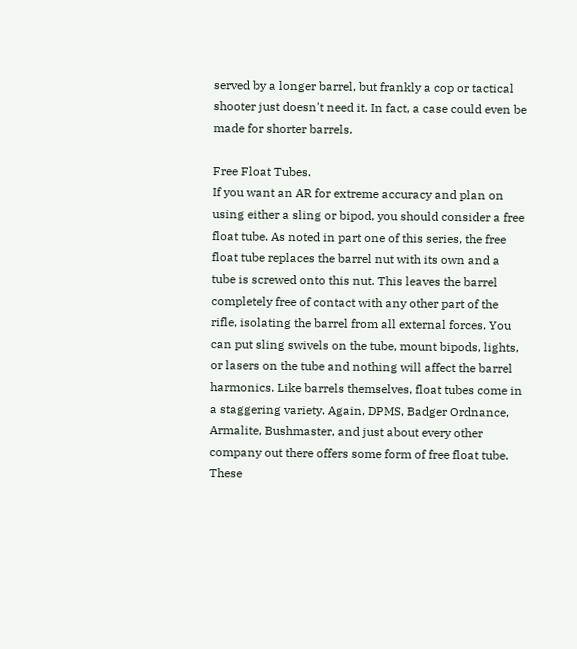served by a longer barrel, but frankly a cop or tactical shooter just doesn't need it. In fact, a case could even be made for shorter barrels.

Free Float Tubes.
If you want an AR for extreme accuracy and plan on using either a sling or bipod, you should consider a free float tube. As noted in part one of this series, the free float tube replaces the barrel nut with its own and a tube is screwed onto this nut. This leaves the barrel completely free of contact with any other part of the rifle, isolating the barrel from all external forces. You can put sling swivels on the tube, mount bipods, lights, or lasers on the tube and nothing will affect the barrel harmonics. Like barrels themselves, float tubes come in a staggering variety. Again, DPMS, Badger Ordnance, Armalite, Bushmaster, and just about every other company out there offers some form of free float tube. These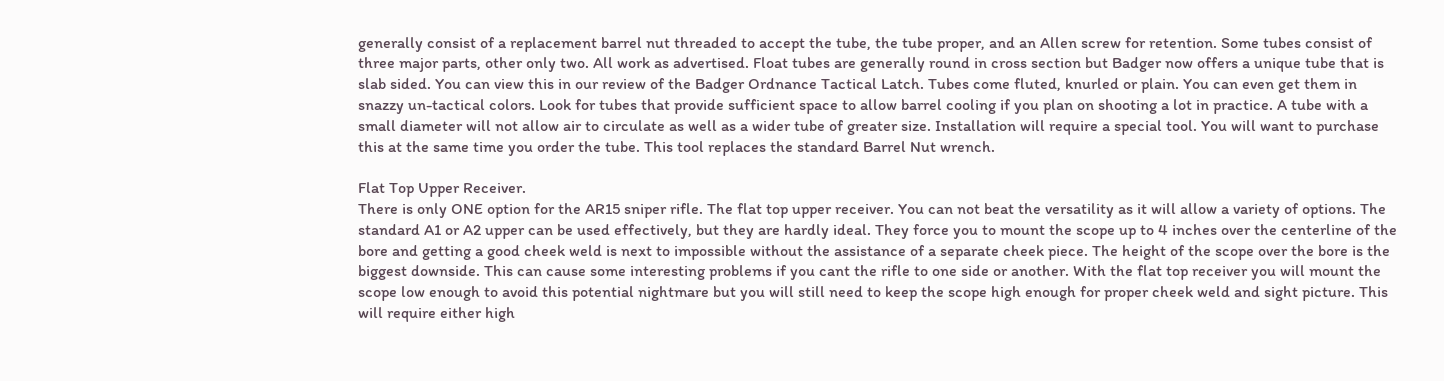generally consist of a replacement barrel nut threaded to accept the tube, the tube proper, and an Allen screw for retention. Some tubes consist of three major parts, other only two. All work as advertised. Float tubes are generally round in cross section but Badger now offers a unique tube that is slab sided. You can view this in our review of the Badger Ordnance Tactical Latch. Tubes come fluted, knurled or plain. You can even get them in snazzy un-tactical colors. Look for tubes that provide sufficient space to allow barrel cooling if you plan on shooting a lot in practice. A tube with a small diameter will not allow air to circulate as well as a wider tube of greater size. Installation will require a special tool. You will want to purchase this at the same time you order the tube. This tool replaces the standard Barrel Nut wrench.

Flat Top Upper Receiver.
There is only ONE option for the AR15 sniper rifle. The flat top upper receiver. You can not beat the versatility as it will allow a variety of options. The standard A1 or A2 upper can be used effectively, but they are hardly ideal. They force you to mount the scope up to 4 inches over the centerline of the bore and getting a good cheek weld is next to impossible without the assistance of a separate cheek piece. The height of the scope over the bore is the biggest downside. This can cause some interesting problems if you cant the rifle to one side or another. With the flat top receiver you will mount the scope low enough to avoid this potential nightmare but you will still need to keep the scope high enough for proper cheek weld and sight picture. This will require either high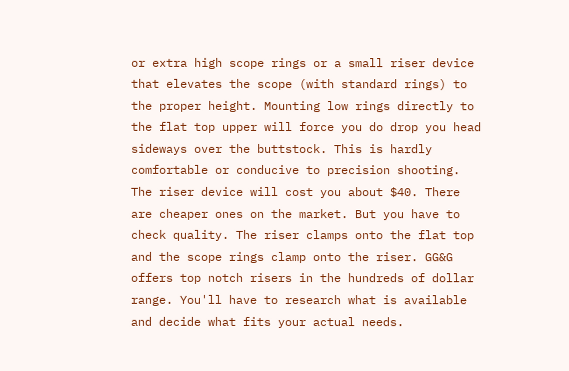or extra high scope rings or a small riser device that elevates the scope (with standard rings) to the proper height. Mounting low rings directly to the flat top upper will force you do drop you head sideways over the buttstock. This is hardly comfortable or conducive to precision shooting. The riser device will cost you about $40. There are cheaper ones on the market. But you have to check quality. The riser clamps onto the flat top and the scope rings clamp onto the riser. GG&G offers top notch risers in the hundreds of dollar range. You'll have to research what is available and decide what fits your actual needs.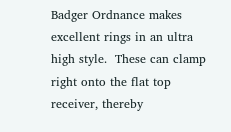Badger Ordnance makes excellent rings in an ultra high style.  These can clamp right onto the flat top receiver, thereby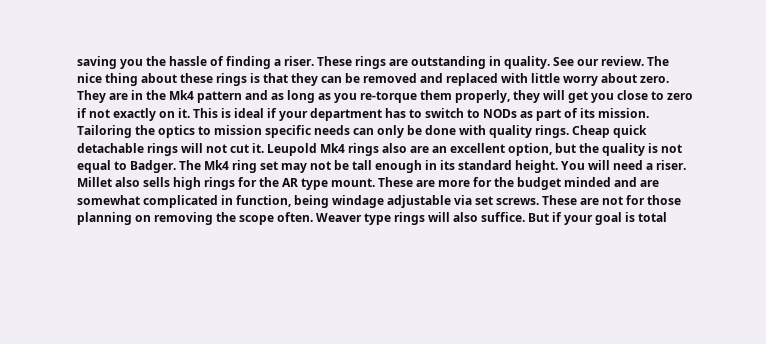saving you the hassle of finding a riser. These rings are outstanding in quality. See our review. The nice thing about these rings is that they can be removed and replaced with little worry about zero. They are in the Mk4 pattern and as long as you re-torque them properly, they will get you close to zero if not exactly on it. This is ideal if your department has to switch to NODs as part of its mission. Tailoring the optics to mission specific needs can only be done with quality rings. Cheap quick detachable rings will not cut it. Leupold Mk4 rings also are an excellent option, but the quality is not equal to Badger. The Mk4 ring set may not be tall enough in its standard height. You will need a riser. Millet also sells high rings for the AR type mount. These are more for the budget minded and are somewhat complicated in function, being windage adjustable via set screws. These are not for those planning on removing the scope often. Weaver type rings will also suffice. But if your goal is total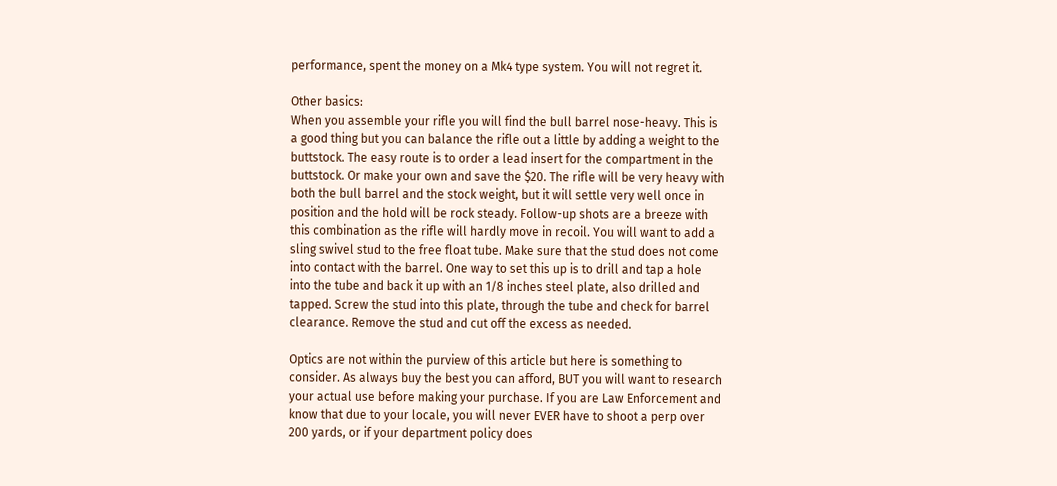performance, spent the money on a Mk4 type system. You will not regret it.

Other basics:
When you assemble your rifle you will find the bull barrel nose-heavy. This is a good thing but you can balance the rifle out a little by adding a weight to the buttstock. The easy route is to order a lead insert for the compartment in the buttstock. Or make your own and save the $20. The rifle will be very heavy with both the bull barrel and the stock weight, but it will settle very well once in position and the hold will be rock steady. Follow-up shots are a breeze with this combination as the rifle will hardly move in recoil. You will want to add a sling swivel stud to the free float tube. Make sure that the stud does not come into contact with the barrel. One way to set this up is to drill and tap a hole into the tube and back it up with an 1/8 inches steel plate, also drilled and tapped. Screw the stud into this plate, through the tube and check for barrel clearance. Remove the stud and cut off the excess as needed.

Optics are not within the purview of this article but here is something to consider. As always buy the best you can afford, BUT you will want to research your actual use before making your purchase. If you are Law Enforcement and know that due to your locale, you will never EVER have to shoot a perp over 200 yards, or if your department policy does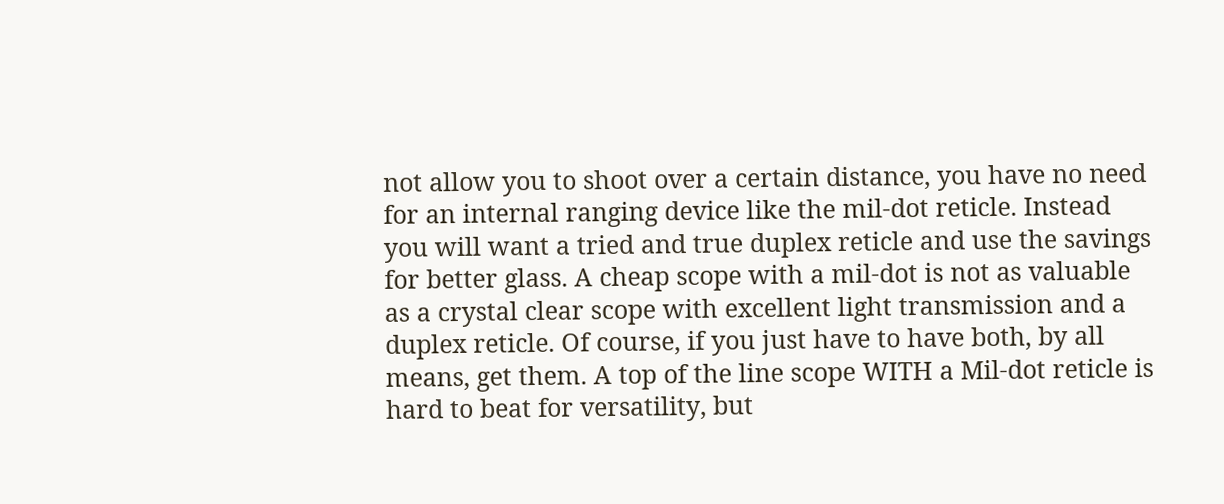not allow you to shoot over a certain distance, you have no need for an internal ranging device like the mil-dot reticle. Instead you will want a tried and true duplex reticle and use the savings for better glass. A cheap scope with a mil-dot is not as valuable as a crystal clear scope with excellent light transmission and a duplex reticle. Of course, if you just have to have both, by all means, get them. A top of the line scope WITH a Mil-dot reticle is hard to beat for versatility, but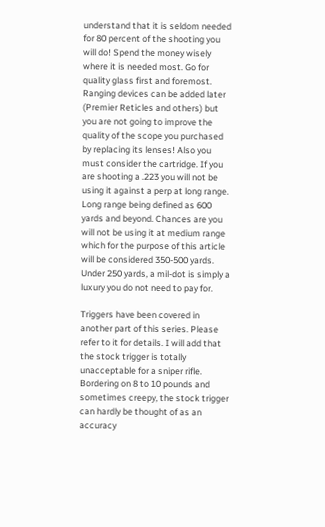understand that it is seldom needed for 80 percent of the shooting you will do! Spend the money wisely where it is needed most. Go for quality glass first and foremost. Ranging devices can be added later (Premier Reticles and others) but you are not going to improve the quality of the scope you purchased by replacing its lenses! Also you must consider the cartridge. If you are shooting a .223 you will not be using it against a perp at long range. Long range being defined as 600 yards and beyond. Chances are you will not be using it at medium range which for the purpose of this article will be considered 350-500 yards. Under 250 yards, a mil-dot is simply a luxury you do not need to pay for.

Triggers have been covered in another part of this series. Please refer to it for details. I will add that the stock trigger is totally unacceptable for a sniper rifle. Bordering on 8 to 10 pounds and sometimes creepy, the stock trigger can hardly be thought of as an accuracy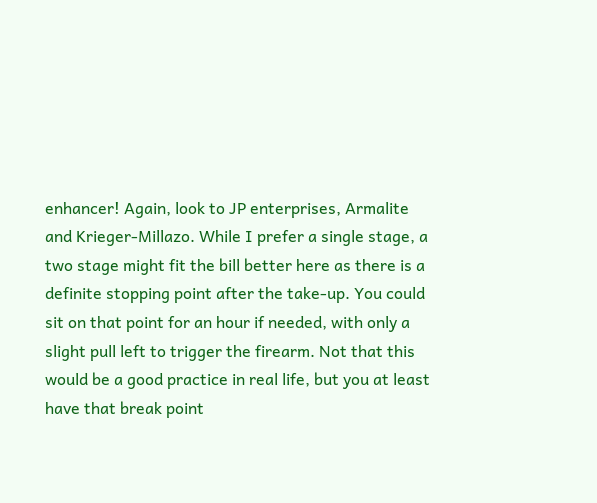enhancer! Again, look to JP enterprises, Armalite and Krieger-Millazo. While I prefer a single stage, a two stage might fit the bill better here as there is a definite stopping point after the take-up. You could sit on that point for an hour if needed, with only a slight pull left to trigger the firearm. Not that this would be a good practice in real life, but you at least have that break point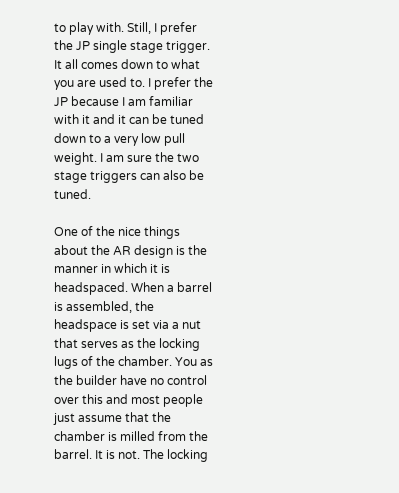to play with. Still, I prefer the JP single stage trigger. It all comes down to what you are used to. I prefer the JP because I am familiar with it and it can be tuned down to a very low pull weight. I am sure the two stage triggers can also be tuned.

One of the nice things about the AR design is the manner in which it is headspaced. When a barrel is assembled, the headspace is set via a nut that serves as the locking lugs of the chamber. You as the builder have no control over this and most people just assume that the chamber is milled from the barrel. It is not. The locking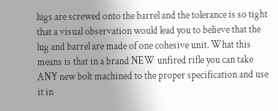lugs are screwed onto the barrel and the tolerance is so tight that a visual observation would lead you to believe that the lug and barrel are made of one cohesive unit. What this means is that in a brand NEW unfired rifle you can take ANY new bolt machined to the proper specification and use it in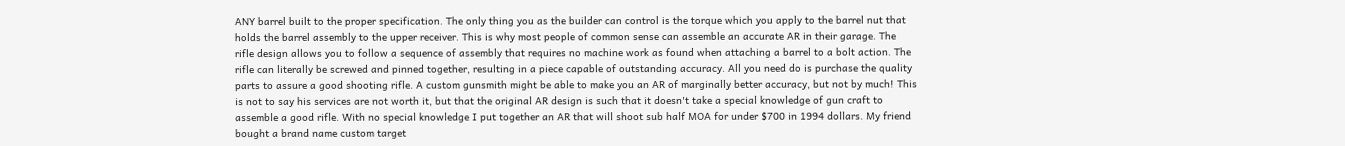ANY barrel built to the proper specification. The only thing you as the builder can control is the torque which you apply to the barrel nut that holds the barrel assembly to the upper receiver. This is why most people of common sense can assemble an accurate AR in their garage. The rifle design allows you to follow a sequence of assembly that requires no machine work as found when attaching a barrel to a bolt action. The rifle can literally be screwed and pinned together, resulting in a piece capable of outstanding accuracy. All you need do is purchase the quality parts to assure a good shooting rifle. A custom gunsmith might be able to make you an AR of marginally better accuracy, but not by much! This is not to say his services are not worth it, but that the original AR design is such that it doesn't take a special knowledge of gun craft to assemble a good rifle. With no special knowledge I put together an AR that will shoot sub half MOA for under $700 in 1994 dollars. My friend bought a brand name custom target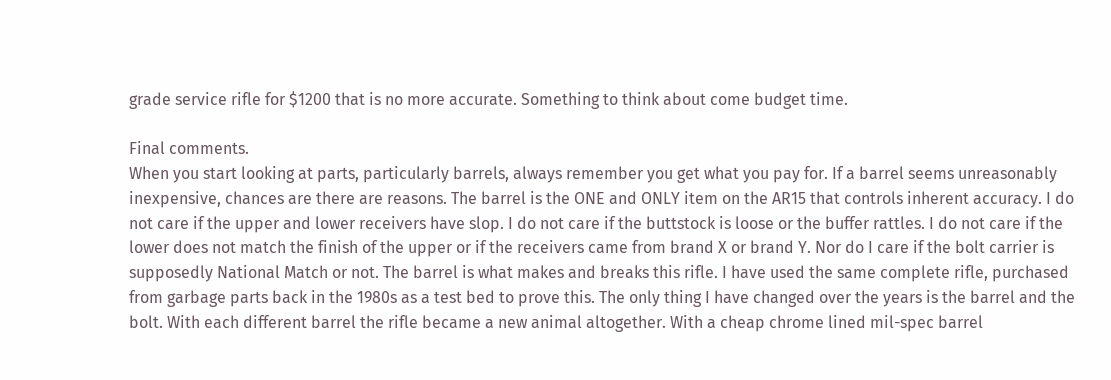grade service rifle for $1200 that is no more accurate. Something to think about come budget time.

Final comments.
When you start looking at parts, particularly barrels, always remember you get what you pay for. If a barrel seems unreasonably inexpensive, chances are there are reasons. The barrel is the ONE and ONLY item on the AR15 that controls inherent accuracy. I do not care if the upper and lower receivers have slop. I do not care if the buttstock is loose or the buffer rattles. I do not care if the lower does not match the finish of the upper or if the receivers came from brand X or brand Y. Nor do I care if the bolt carrier is supposedly National Match or not. The barrel is what makes and breaks this rifle. I have used the same complete rifle, purchased from garbage parts back in the 1980s as a test bed to prove this. The only thing I have changed over the years is the barrel and the bolt. With each different barrel the rifle became a new animal altogether. With a cheap chrome lined mil-spec barrel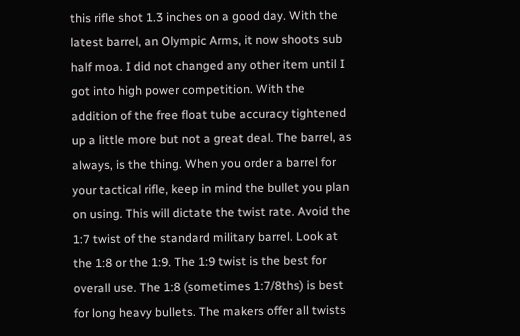this rifle shot 1.3 inches on a good day. With the latest barrel, an Olympic Arms, it now shoots sub half moa. I did not changed any other item until I got into high power competition. With the addition of the free float tube accuracy tightened up a little more but not a great deal. The barrel, as always, is the thing. When you order a barrel for your tactical rifle, keep in mind the bullet you plan on using. This will dictate the twist rate. Avoid the 1:7 twist of the standard military barrel. Look at the 1:8 or the 1:9. The 1:9 twist is the best for overall use. The 1:8 (sometimes 1:7/8ths) is best for long heavy bullets. The makers offer all twists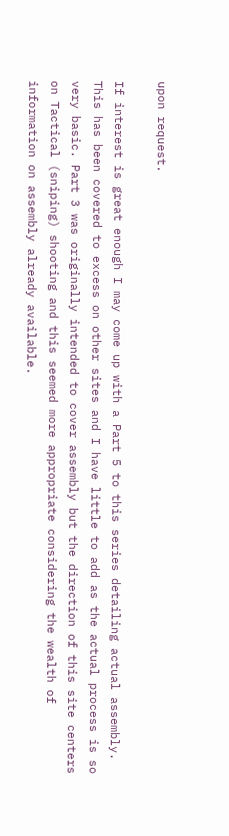upon request.

If interest is great enough I may come up with a Part 5 to this series detailing actual assembly. This has been covered to excess on other sites and I have little to add as the actual process is so very basic. Part 3 was originally intended to cover assembly but the direction of this site centers on Tactical (sniping) shooting and this seemed more appropriate considering the wealth of information on assembly already available.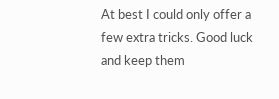At best I could only offer a few extra tricks. Good luck and keep them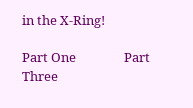in the X-Ring!

Part One                Part Three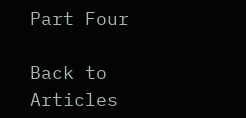Part Four

Back to Articles